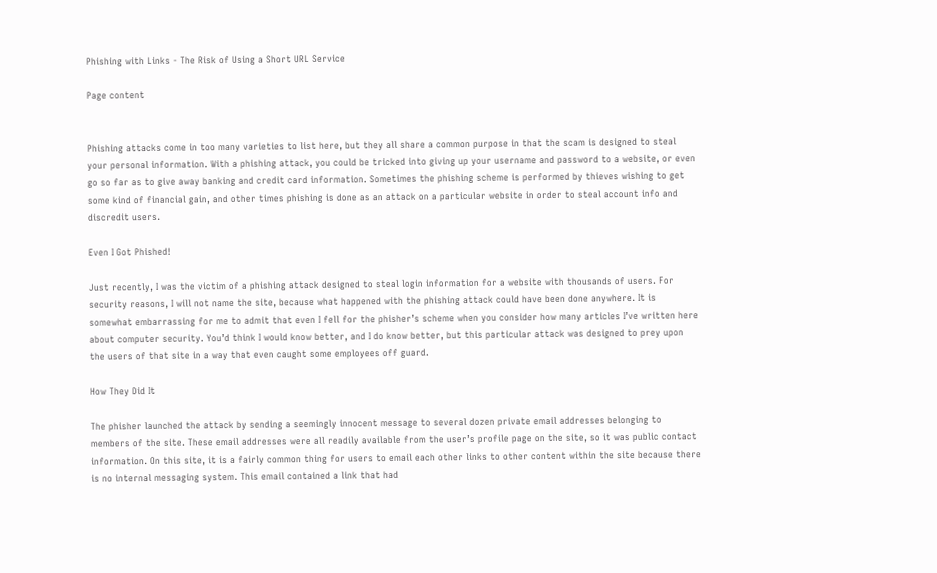Phishing with Links - The Risk of Using a Short URL Service

Page content


Phishing attacks come in too many varieties to list here, but they all share a common purpose in that the scam is designed to steal your personal information. With a phishing attack, you could be tricked into giving up your username and password to a website, or even go so far as to give away banking and credit card information. Sometimes the phishing scheme is performed by thieves wishing to get some kind of financial gain, and other times phishing is done as an attack on a particular website in order to steal account info and discredit users.

Even I Got Phished!

Just recently, I was the victim of a phishing attack designed to steal login information for a website with thousands of users. For security reasons, I will not name the site, because what happened with the phishing attack could have been done anywhere. It is somewhat embarrassing for me to admit that even I fell for the phisher’s scheme when you consider how many articles I’ve written here about computer security. You’d think I would know better, and I do know better, but this particular attack was designed to prey upon the users of that site in a way that even caught some employees off guard.

How They Did It

The phisher launched the attack by sending a seemingly innocent message to several dozen private email addresses belonging to members of the site. These email addresses were all readily available from the user’s profile page on the site, so it was public contact information. On this site, it is a fairly common thing for users to email each other links to other content within the site because there is no internal messaging system. This email contained a link that had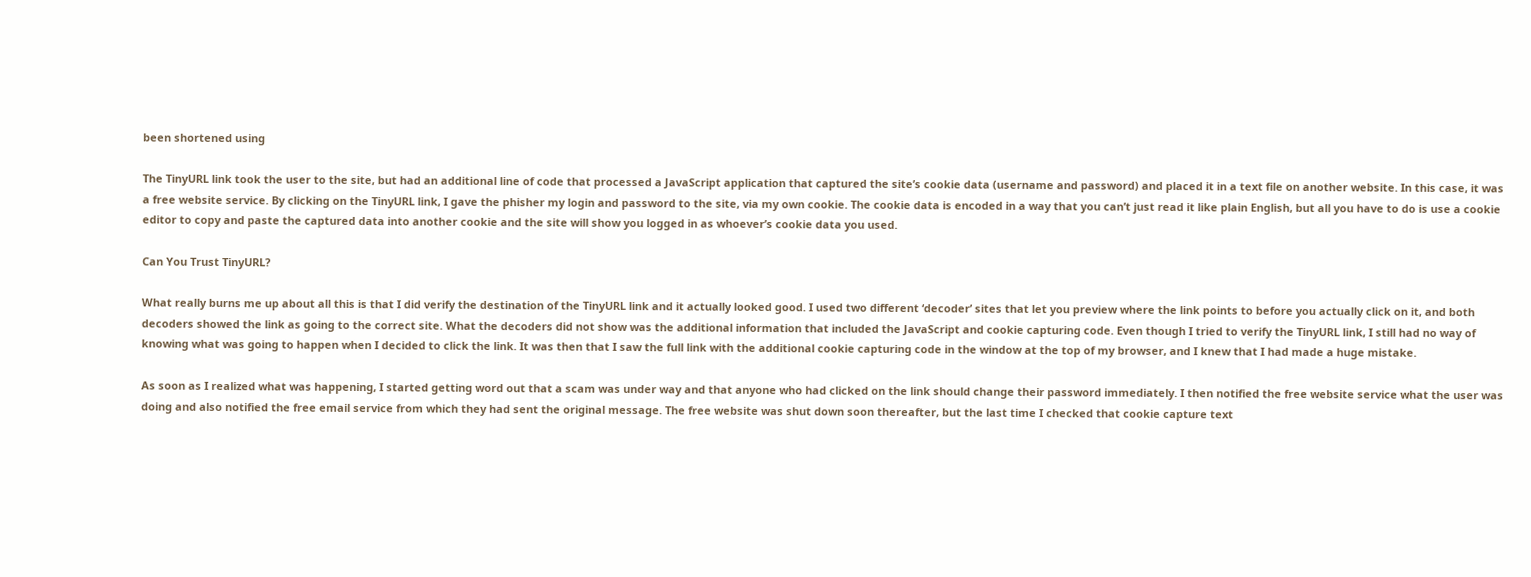been shortened using

The TinyURL link took the user to the site, but had an additional line of code that processed a JavaScript application that captured the site’s cookie data (username and password) and placed it in a text file on another website. In this case, it was a free website service. By clicking on the TinyURL link, I gave the phisher my login and password to the site, via my own cookie. The cookie data is encoded in a way that you can’t just read it like plain English, but all you have to do is use a cookie editor to copy and paste the captured data into another cookie and the site will show you logged in as whoever’s cookie data you used.

Can You Trust TinyURL?

What really burns me up about all this is that I did verify the destination of the TinyURL link and it actually looked good. I used two different ‘decoder’ sites that let you preview where the link points to before you actually click on it, and both decoders showed the link as going to the correct site. What the decoders did not show was the additional information that included the JavaScript and cookie capturing code. Even though I tried to verify the TinyURL link, I still had no way of knowing what was going to happen when I decided to click the link. It was then that I saw the full link with the additional cookie capturing code in the window at the top of my browser, and I knew that I had made a huge mistake.

As soon as I realized what was happening, I started getting word out that a scam was under way and that anyone who had clicked on the link should change their password immediately. I then notified the free website service what the user was doing and also notified the free email service from which they had sent the original message. The free website was shut down soon thereafter, but the last time I checked that cookie capture text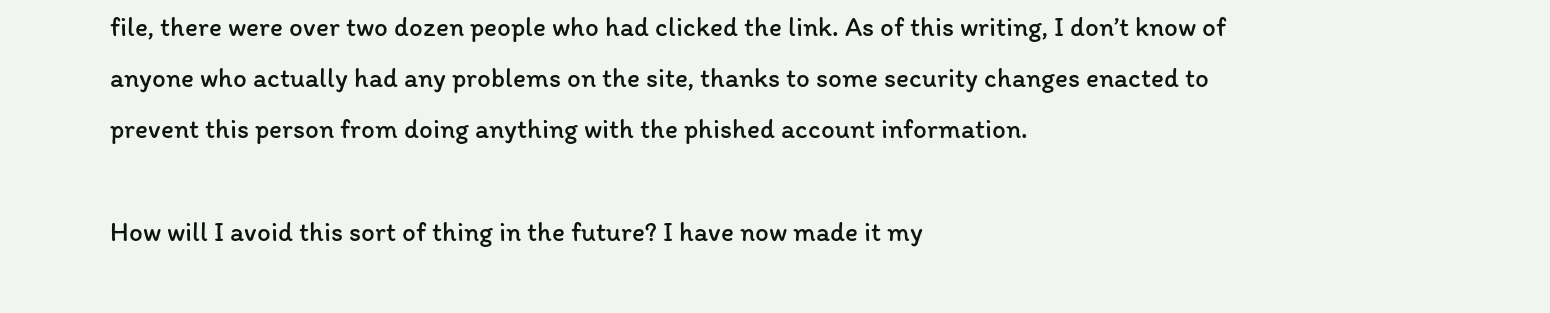file, there were over two dozen people who had clicked the link. As of this writing, I don’t know of anyone who actually had any problems on the site, thanks to some security changes enacted to prevent this person from doing anything with the phished account information.

How will I avoid this sort of thing in the future? I have now made it my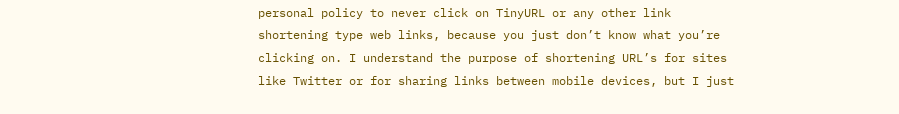personal policy to never click on TinyURL or any other link shortening type web links, because you just don’t know what you’re clicking on. I understand the purpose of shortening URL’s for sites like Twitter or for sharing links between mobile devices, but I just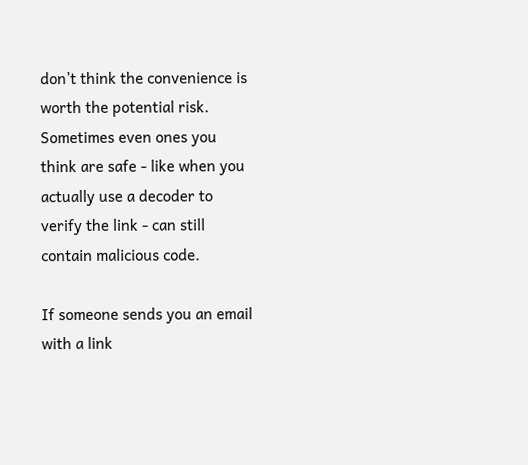don’t think the convenience is worth the potential risk. Sometimes even ones you think are safe - like when you actually use a decoder to verify the link - can still contain malicious code.

If someone sends you an email with a link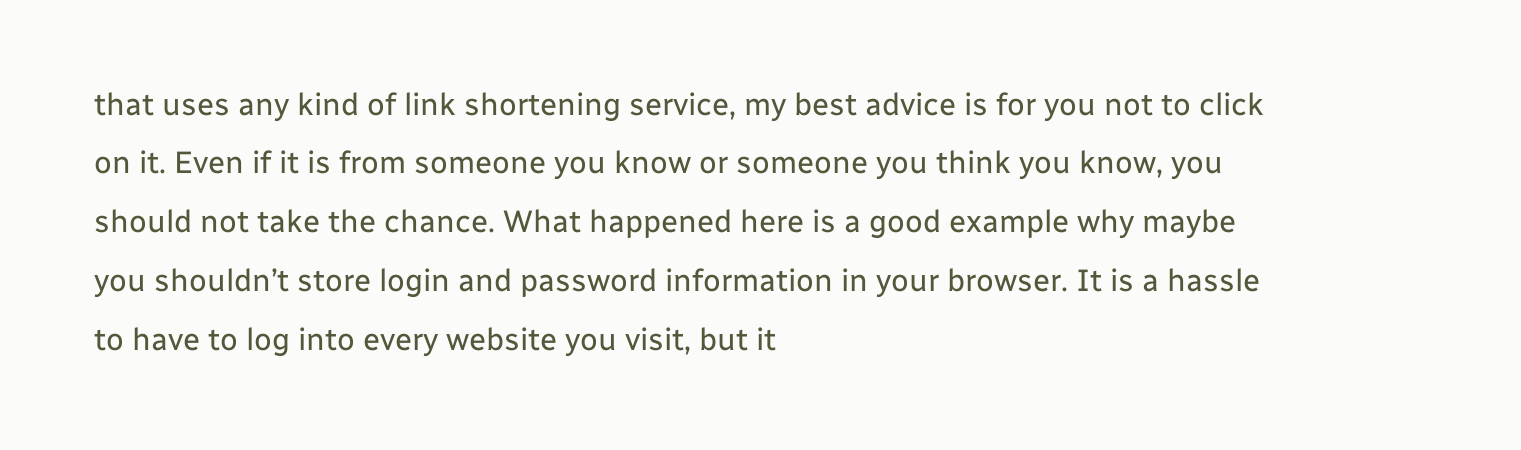that uses any kind of link shortening service, my best advice is for you not to click on it. Even if it is from someone you know or someone you think you know, you should not take the chance. What happened here is a good example why maybe you shouldn’t store login and password information in your browser. It is a hassle to have to log into every website you visit, but it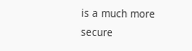is a much more secure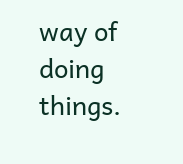way of doing things.